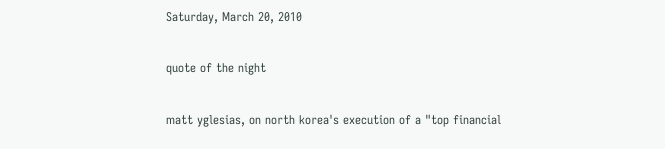Saturday, March 20, 2010

quote of the night

matt yglesias, on north korea's execution of a "top financial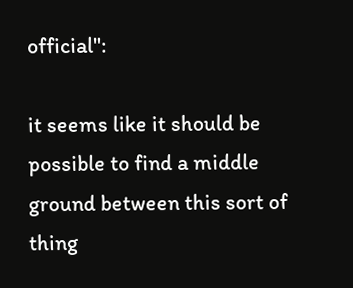official":

it seems like it should be possible to find a middle ground between this sort of thing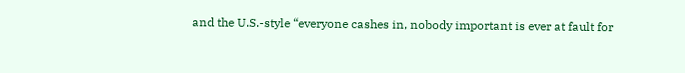and the U.S.-style “everyone cashes in, nobody important is ever at fault for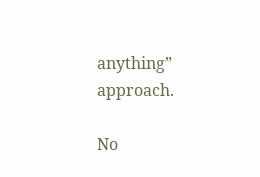anything” approach.

No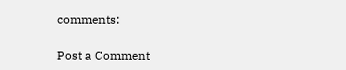comments:

Post a Comment